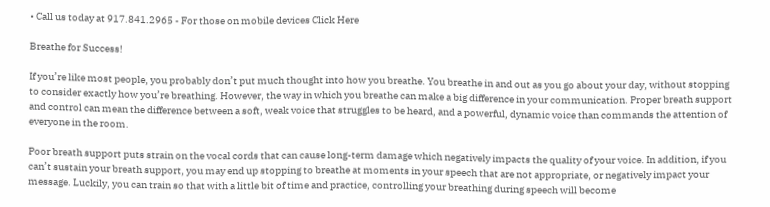• Call us today at 917.841.2965 - For those on mobile devices Click Here

Breathe for Success!

If you’re like most people, you probably don’t put much thought into how you breathe. You breathe in and out as you go about your day, without stopping to consider exactly how you’re breathing. However, the way in which you breathe can make a big difference in your communication. Proper breath support and control can mean the difference between a soft, weak voice that struggles to be heard, and a powerful, dynamic voice than commands the attention of everyone in the room.

Poor breath support puts strain on the vocal cords that can cause long-term damage which negatively impacts the quality of your voice. In addition, if you can’t sustain your breath support, you may end up stopping to breathe at moments in your speech that are not appropriate, or negatively impact your message. Luckily, you can train so that with a little bit of time and practice, controlling your breathing during speech will become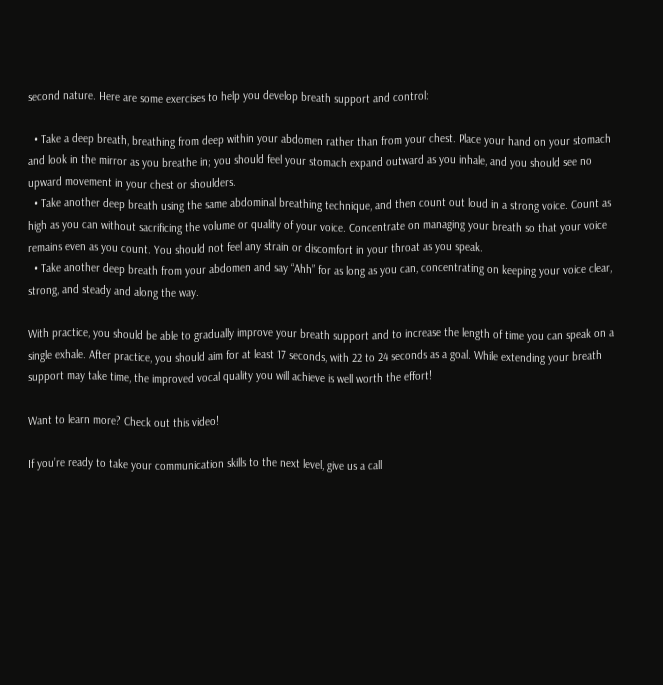second nature. Here are some exercises to help you develop breath support and control:

  • Take a deep breath, breathing from deep within your abdomen rather than from your chest. Place your hand on your stomach and look in the mirror as you breathe in; you should feel your stomach expand outward as you inhale, and you should see no upward movement in your chest or shoulders.
  • Take another deep breath using the same abdominal breathing technique, and then count out loud in a strong voice. Count as high as you can without sacrificing the volume or quality of your voice. Concentrate on managing your breath so that your voice remains even as you count. You should not feel any strain or discomfort in your throat as you speak.
  • Take another deep breath from your abdomen and say “Ahh” for as long as you can, concentrating on keeping your voice clear, strong, and steady and along the way.

With practice, you should be able to gradually improve your breath support and to increase the length of time you can speak on a single exhale. After practice, you should aim for at least 17 seconds, with 22 to 24 seconds as a goal. While extending your breath support may take time, the improved vocal quality you will achieve is well worth the effort!

Want to learn more? Check out this video!

If you’re ready to take your communication skills to the next level, give us a call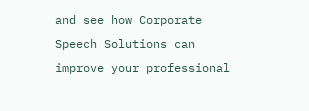and see how Corporate Speech Solutions can improve your professional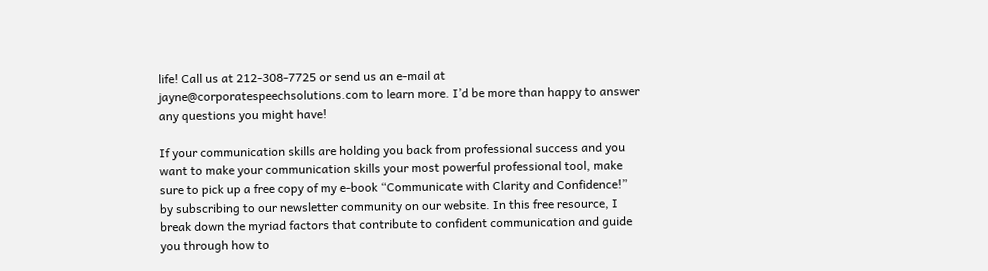life! Call us at 212-308-7725 or send us an e-mail at jayne@corporatespeechsolutions.com to learn more. I’d be more than happy to answer any questions you might have!

If your communication skills are holding you back from professional success and you want to make your communication skills your most powerful professional tool, make sure to pick up a free copy of my e-book “Communicate with Clarity and Confidence!” by subscribing to our newsletter community on our website. In this free resource, I break down the myriad factors that contribute to confident communication and guide you through how to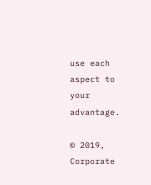use each aspect to your advantage.

© 2019, Corporate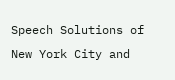Speech Solutions of New York City and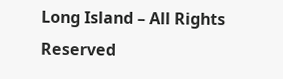Long Island – All Rights Reserved